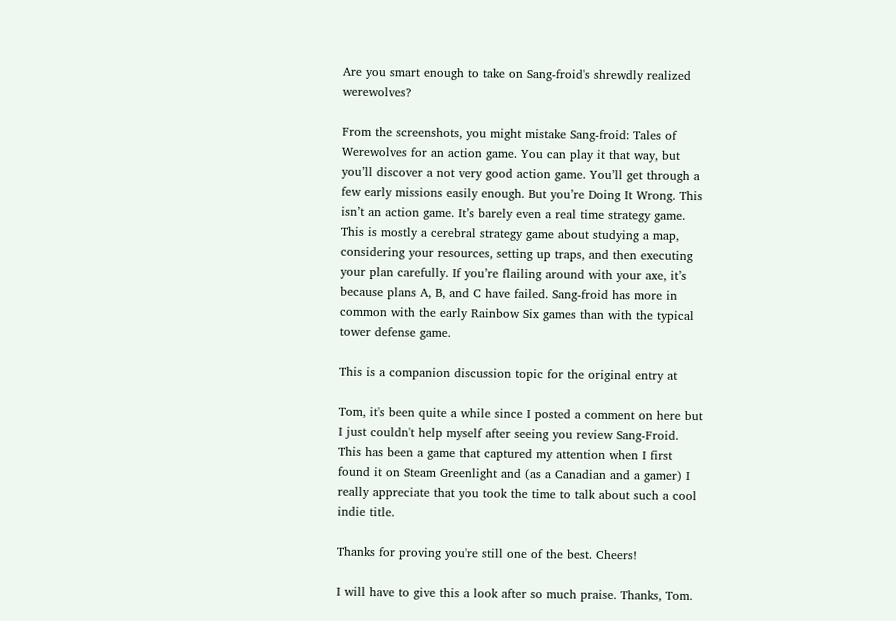Are you smart enough to take on Sang-froid's shrewdly realized werewolves?

From the screenshots, you might mistake Sang-froid: Tales of Werewolves for an action game. You can play it that way, but you’ll discover a not very good action game. You’ll get through a few early missions easily enough. But you’re Doing It Wrong. This isn’t an action game. It’s barely even a real time strategy game. This is mostly a cerebral strategy game about studying a map, considering your resources, setting up traps, and then executing your plan carefully. If you’re flailing around with your axe, it’s because plans A, B, and C have failed. Sang-froid has more in common with the early Rainbow Six games than with the typical tower defense game.

This is a companion discussion topic for the original entry at

Tom, it's been quite a while since I posted a comment on here but I just couldn't help myself after seeing you review Sang-Froid. This has been a game that captured my attention when I first found it on Steam Greenlight and (as a Canadian and a gamer) I really appreciate that you took the time to talk about such a cool indie title.

Thanks for proving you're still one of the best. Cheers!

I will have to give this a look after so much praise. Thanks, Tom.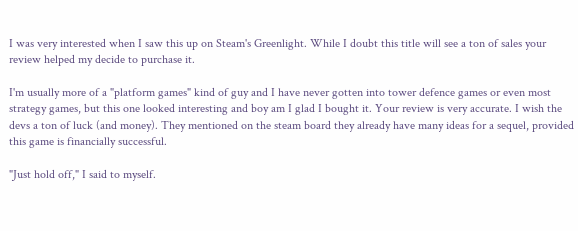I was very interested when I saw this up on Steam's Greenlight. While I doubt this title will see a ton of sales your review helped my decide to purchase it.

I'm usually more of a "platform games" kind of guy and I have never gotten into tower defence games or even most strategy games, but this one looked interesting and boy am I glad I bought it. Your review is very accurate. I wish the devs a ton of luck (and money). They mentioned on the steam board they already have many ideas for a sequel, provided this game is financially successful.

"Just hold off," I said to myself.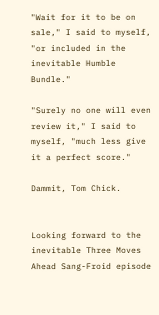"Wait for it to be on sale," I said to myself, "or included in the inevitable Humble Bundle."

"Surely no one will even review it," I said to myself, "much less give it a perfect score."

Dammit, Tom Chick.


Looking forward to the inevitable Three Moves Ahead Sang-Froid episode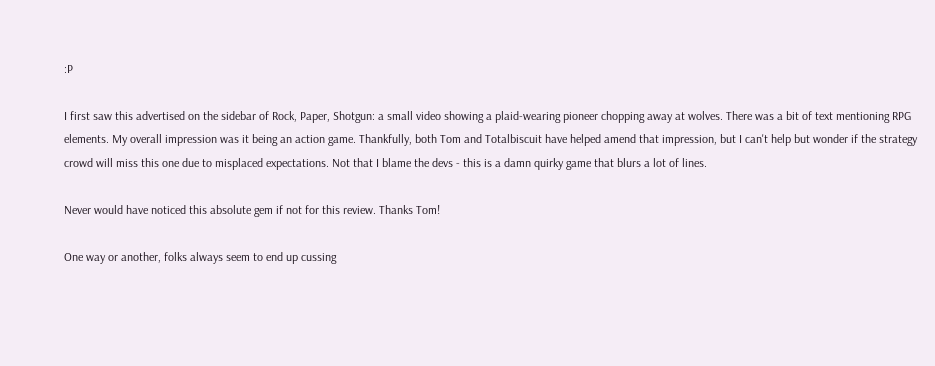:P

I first saw this advertised on the sidebar of Rock, Paper, Shotgun: a small video showing a plaid-wearing pioneer chopping away at wolves. There was a bit of text mentioning RPG elements. My overall impression was it being an action game. Thankfully, both Tom and Totalbiscuit have helped amend that impression, but I can't help but wonder if the strategy crowd will miss this one due to misplaced expectations. Not that I blame the devs - this is a damn quirky game that blurs a lot of lines.

Never would have noticed this absolute gem if not for this review. Thanks Tom!

One way or another, folks always seem to end up cussing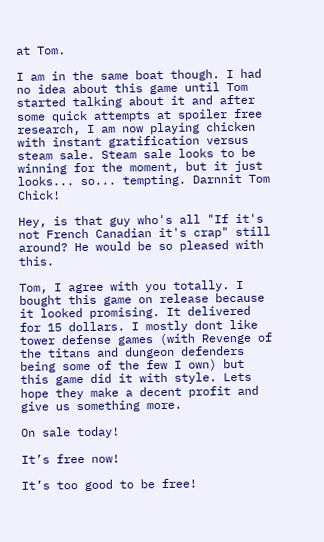at Tom.

I am in the same boat though. I had no idea about this game until Tom started talking about it and after some quick attempts at spoiler free research, I am now playing chicken with instant gratification versus steam sale. Steam sale looks to be winning for the moment, but it just looks... so... tempting. Darnnit Tom Chick!

Hey, is that guy who's all "If it's not French Canadian it's crap" still around? He would be so pleased with this.

Tom, I agree with you totally. I bought this game on release because it looked promising. It delivered for 15 dollars. I mostly dont like tower defense games (with Revenge of the titans and dungeon defenders being some of the few I own) but this game did it with style. Lets hope they make a decent profit and give us something more.

On sale today!

It’s free now!

It’s too good to be free!